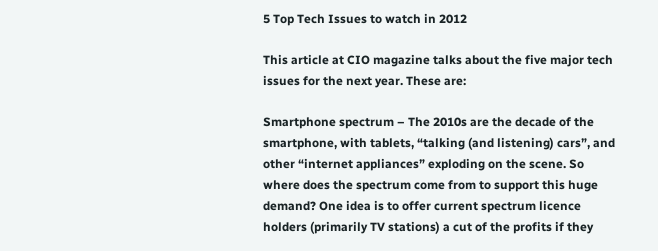5 Top Tech Issues to watch in 2012

This article at CIO magazine talks about the five major tech issues for the next year. These are:

Smartphone spectrum – The 2010s are the decade of the smartphone, with tablets, “talking (and listening) cars”, and other “internet appliances” exploding on the scene. So where does the spectrum come from to support this huge demand? One idea is to offer current spectrum licence holders (primarily TV stations) a cut of the profits if they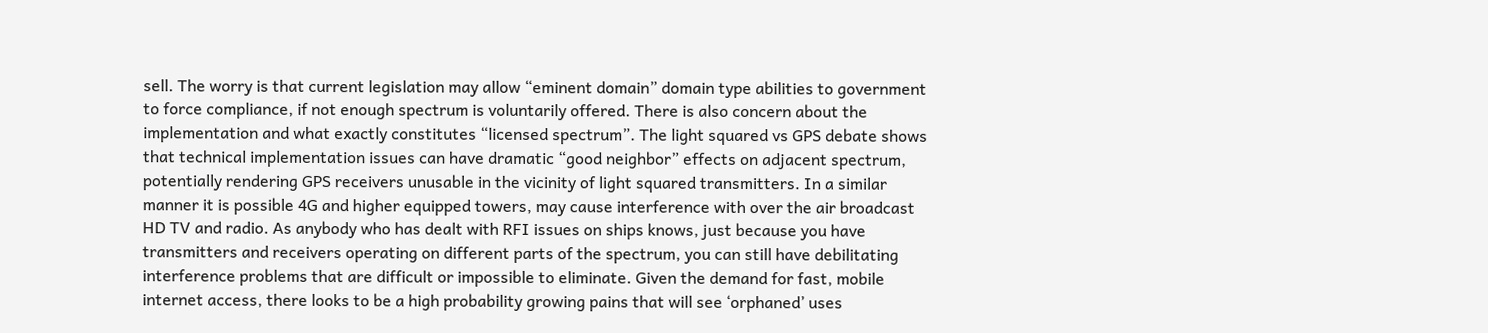sell. The worry is that current legislation may allow “eminent domain” domain type abilities to government to force compliance, if not enough spectrum is voluntarily offered. There is also concern about the implementation and what exactly constitutes “licensed spectrum”. The light squared vs GPS debate shows that technical implementation issues can have dramatic “good neighbor” effects on adjacent spectrum, potentially rendering GPS receivers unusable in the vicinity of light squared transmitters. In a similar manner it is possible 4G and higher equipped towers, may cause interference with over the air broadcast HD TV and radio. As anybody who has dealt with RFI issues on ships knows, just because you have transmitters and receivers operating on different parts of the spectrum, you can still have debilitating interference problems that are difficult or impossible to eliminate. Given the demand for fast, mobile internet access, there looks to be a high probability growing pains that will see ‘orphaned’ uses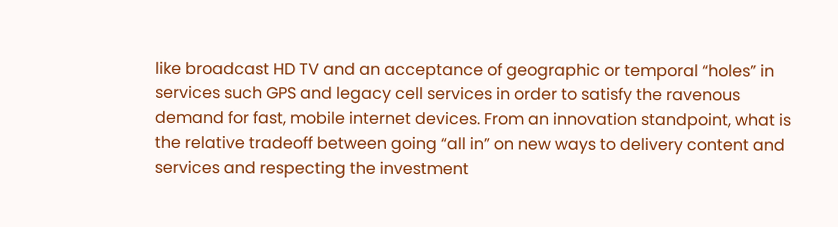like broadcast HD TV and an acceptance of geographic or temporal “holes” in services such GPS and legacy cell services in order to satisfy the ravenous demand for fast, mobile internet devices. From an innovation standpoint, what is the relative tradeoff between going “all in” on new ways to delivery content and services and respecting the investment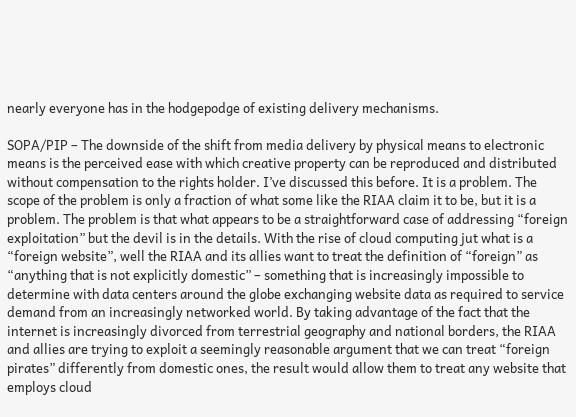nearly everyone has in the hodgepodge of existing delivery mechanisms.

SOPA/PIP – The downside of the shift from media delivery by physical means to electronic means is the perceived ease with which creative property can be reproduced and distributed without compensation to the rights holder. I’ve discussed this before. It is a problem. The scope of the problem is only a fraction of what some like the RIAA claim it to be, but it is a problem. The problem is that what appears to be a straightforward case of addressing “foreign exploitation” but the devil is in the details. With the rise of cloud computing jut what is a “foreign website”, well the RIAA and its allies want to treat the definition of “foreign” as “anything that is not explicitly domestic” – something that is increasingly impossible to determine with data centers around the globe exchanging website data as required to service demand from an increasingly networked world. By taking advantage of the fact that the internet is increasingly divorced from terrestrial geography and national borders, the RIAA and allies are trying to exploit a seemingly reasonable argument that we can treat “foreign pirates” differently from domestic ones, the result would allow them to treat any website that employs cloud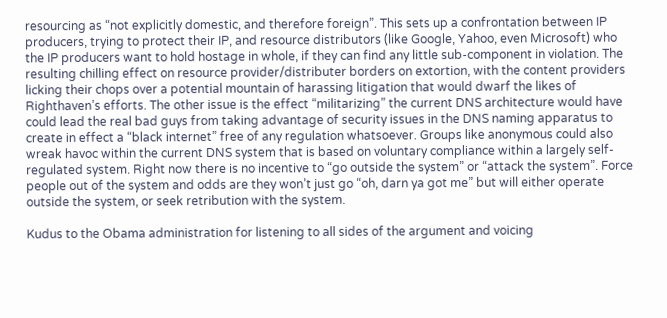resourcing as “not explicitly domestic, and therefore foreign”. This sets up a confrontation between IP producers, trying to protect their IP, and resource distributors (like Google, Yahoo, even Microsoft) who the IP producers want to hold hostage in whole, if they can find any little sub-component in violation. The resulting chilling effect on resource provider/distributer borders on extortion, with the content providers licking their chops over a potential mountain of harassing litigation that would dwarf the likes of Righthaven’s efforts. The other issue is the effect “militarizing” the current DNS architecture would have could lead the real bad guys from taking advantage of security issues in the DNS naming apparatus to create in effect a “black internet” free of any regulation whatsoever. Groups like anonymous could also wreak havoc within the current DNS system that is based on voluntary compliance within a largely self-regulated system. Right now there is no incentive to “go outside the system” or “attack the system”. Force people out of the system and odds are they won’t just go “oh, darn ya got me” but will either operate outside the system, or seek retribution with the system.

Kudus to the Obama administration for listening to all sides of the argument and voicing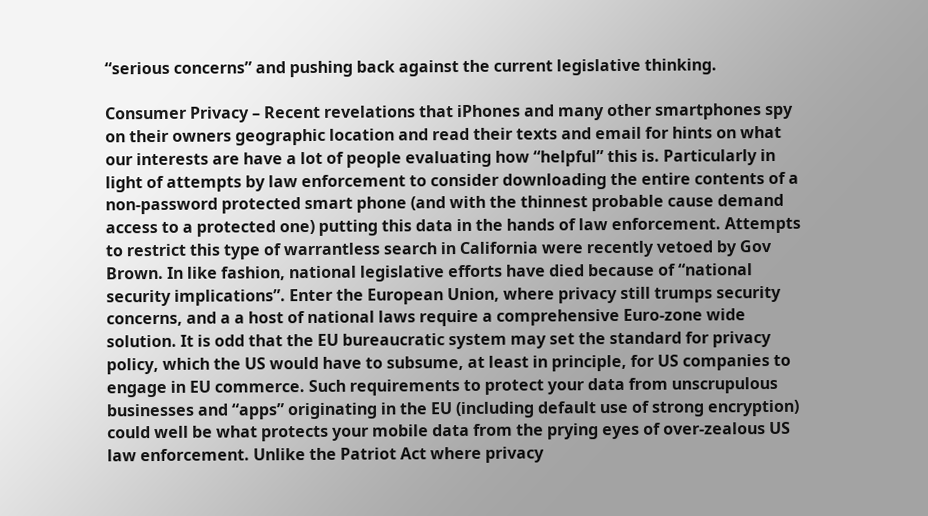“serious concerns” and pushing back against the current legislative thinking.

Consumer Privacy – Recent revelations that iPhones and many other smartphones spy on their owners geographic location and read their texts and email for hints on what our interests are have a lot of people evaluating how “helpful” this is. Particularly in light of attempts by law enforcement to consider downloading the entire contents of a non-password protected smart phone (and with the thinnest probable cause demand access to a protected one) putting this data in the hands of law enforcement. Attempts to restrict this type of warrantless search in California were recently vetoed by Gov Brown. In like fashion, national legislative efforts have died because of “national security implications”. Enter the European Union, where privacy still trumps security concerns, and a a host of national laws require a comprehensive Euro-zone wide solution. It is odd that the EU bureaucratic system may set the standard for privacy policy, which the US would have to subsume, at least in principle, for US companies to engage in EU commerce. Such requirements to protect your data from unscrupulous businesses and “apps” originating in the EU (including default use of strong encryption) could well be what protects your mobile data from the prying eyes of over-zealous US law enforcement. Unlike the Patriot Act where privacy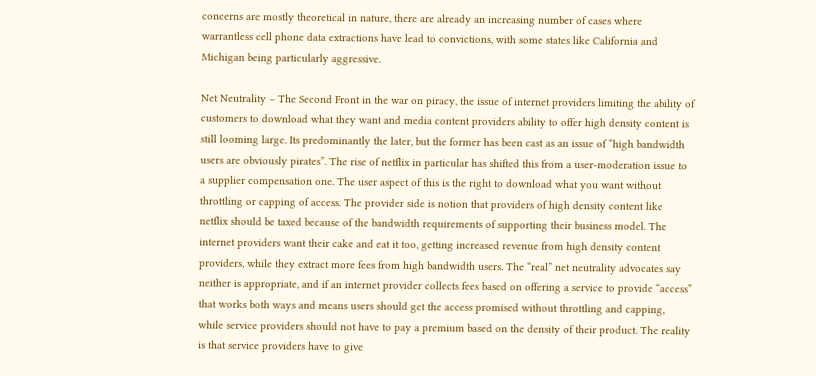concerns are mostly theoretical in nature, there are already an increasing number of cases where warrantless cell phone data extractions have lead to convictions, with some states like California and Michigan being particularly aggressive.

Net Neutrality – The Second Front in the war on piracy, the issue of internet providers limiting the ability of customers to download what they want and media content providers ability to offer high density content is still looming large. Its predominantly the later, but the former has been cast as an issue of “high bandwidth users are obviously pirates”. The rise of netflix in particular has shifted this from a user-moderation issue to a supplier compensation one. The user aspect of this is the right to download what you want without throttling or capping of access. The provider side is notion that providers of high density content like netflix should be taxed because of the bandwidth requirements of supporting their business model. The internet providers want their cake and eat it too, getting increased revenue from high density content providers, while they extract more fees from high bandwidth users. The “real” net neutrality advocates say neither is appropriate, and if an internet provider collects fees based on offering a service to provide “access” that works both ways and means users should get the access promised without throttling and capping, while service providers should not have to pay a premium based on the density of their product. The reality is that service providers have to give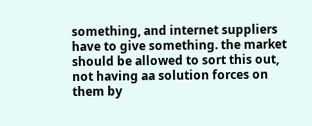something, and internet suppliers have to give something. the market should be allowed to sort this out, not having aa solution forces on them by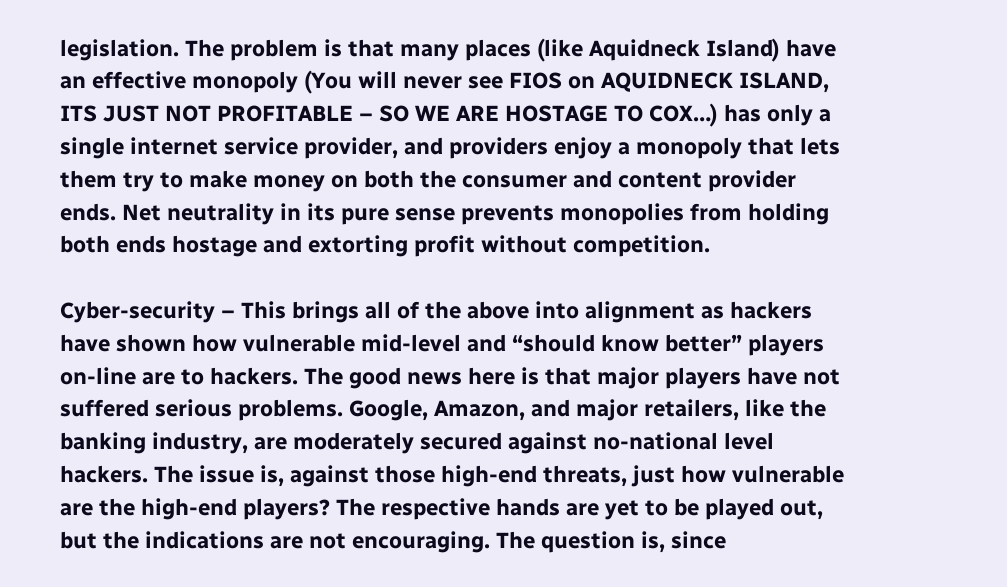legislation. The problem is that many places (like Aquidneck Island) have an effective monopoly (You will never see FIOS on AQUIDNECK ISLAND, ITS JUST NOT PROFITABLE – SO WE ARE HOSTAGE TO COX…) has only a single internet service provider, and providers enjoy a monopoly that lets them try to make money on both the consumer and content provider ends. Net neutrality in its pure sense prevents monopolies from holding both ends hostage and extorting profit without competition.

Cyber-security – This brings all of the above into alignment as hackers have shown how vulnerable mid-level and “should know better” players on-line are to hackers. The good news here is that major players have not suffered serious problems. Google, Amazon, and major retailers, like the banking industry, are moderately secured against no-national level hackers. The issue is, against those high-end threats, just how vulnerable are the high-end players? The respective hands are yet to be played out, but the indications are not encouraging. The question is, since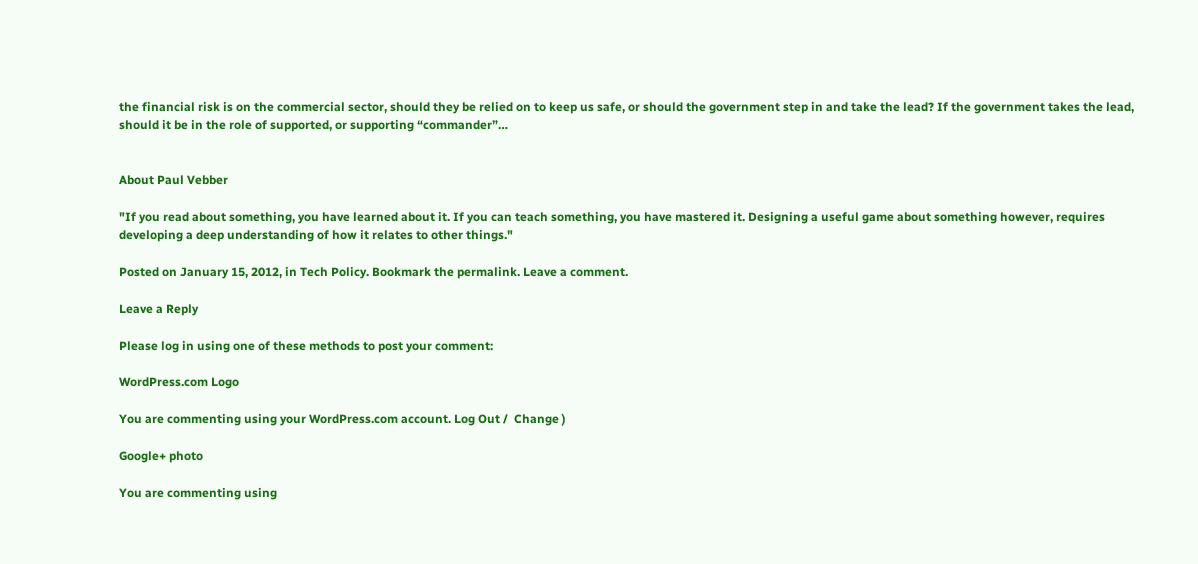the financial risk is on the commercial sector, should they be relied on to keep us safe, or should the government step in and take the lead? If the government takes the lead, should it be in the role of supported, or supporting “commander”…


About Paul Vebber

"If you read about something, you have learned about it. If you can teach something, you have mastered it. Designing a useful game about something however, requires developing a deep understanding of how it relates to other things."

Posted on January 15, 2012, in Tech Policy. Bookmark the permalink. Leave a comment.

Leave a Reply

Please log in using one of these methods to post your comment:

WordPress.com Logo

You are commenting using your WordPress.com account. Log Out /  Change )

Google+ photo

You are commenting using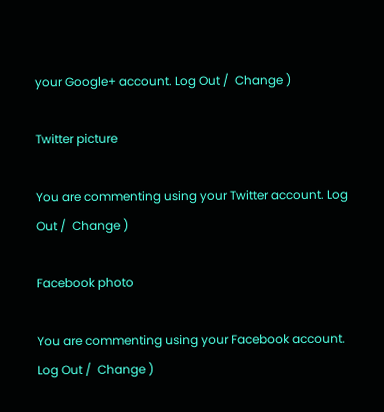your Google+ account. Log Out /  Change )

Twitter picture

You are commenting using your Twitter account. Log Out /  Change )

Facebook photo

You are commenting using your Facebook account. Log Out /  Change )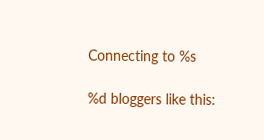Connecting to %s

%d bloggers like this: